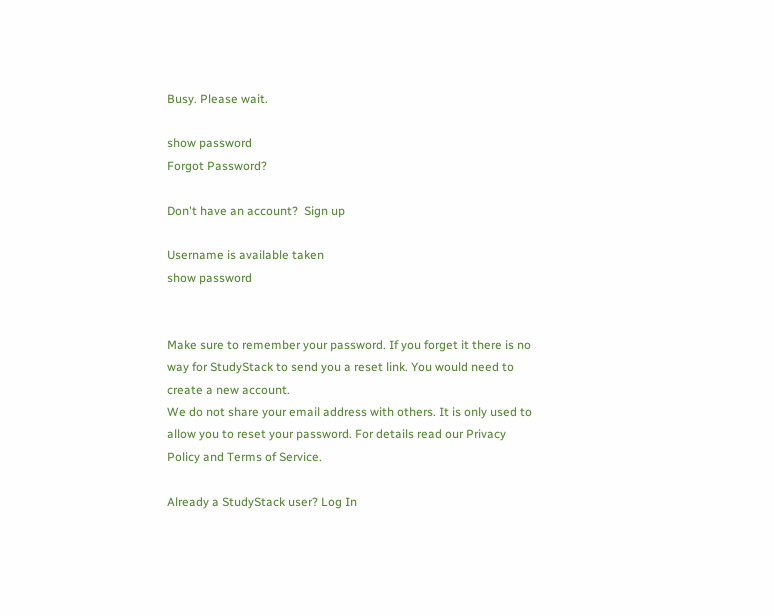Busy. Please wait.

show password
Forgot Password?

Don't have an account?  Sign up

Username is available taken
show password


Make sure to remember your password. If you forget it there is no way for StudyStack to send you a reset link. You would need to create a new account.
We do not share your email address with others. It is only used to allow you to reset your password. For details read our Privacy Policy and Terms of Service.

Already a StudyStack user? Log In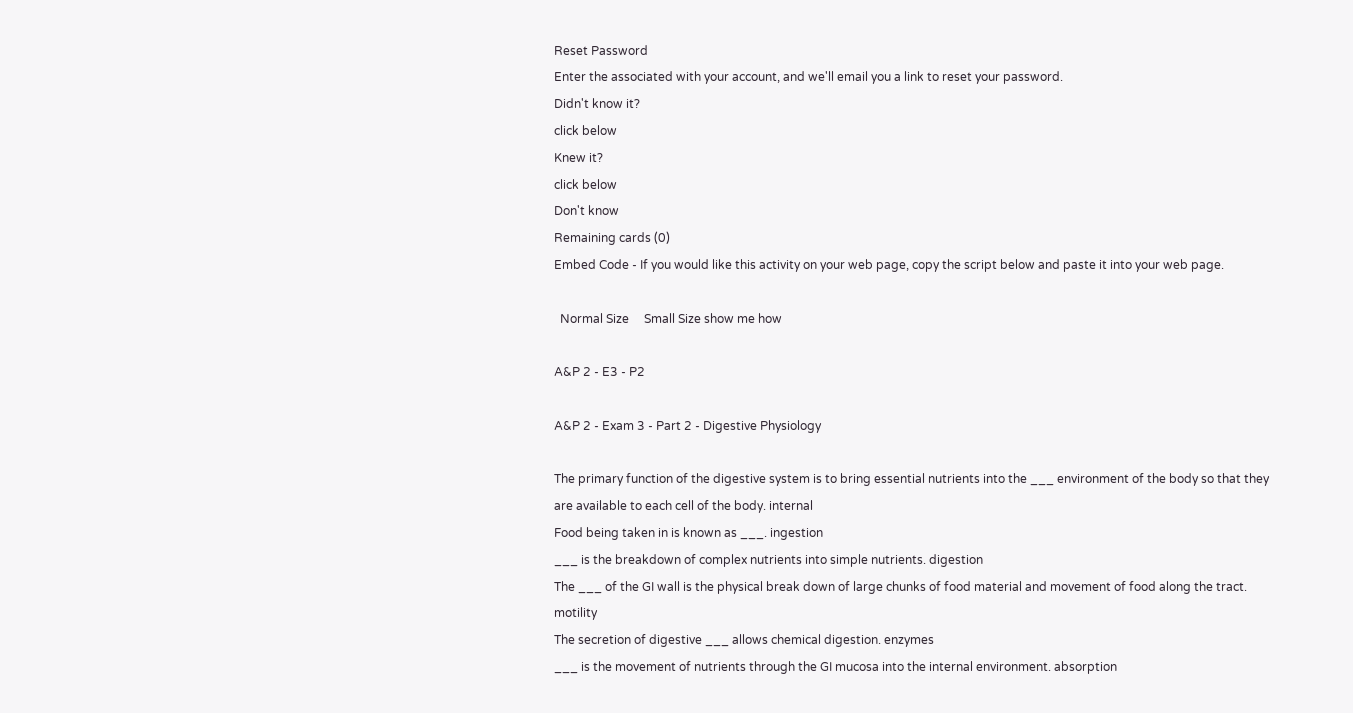Reset Password
Enter the associated with your account, and we'll email you a link to reset your password.
Didn't know it?
click below
Knew it?
click below
Don't know
Remaining cards (0)
Embed Code - If you would like this activity on your web page, copy the script below and paste it into your web page.

  Normal Size     Small Size show me how

A&P 2 - E3 - P2

A&P 2 - Exam 3 - Part 2 - Digestive Physiology

The primary function of the digestive system is to bring essential nutrients into the ___ environment of the body so that they are available to each cell of the body. internal
Food being taken in is known as ___. ingestion
___ is the breakdown of complex nutrients into simple nutrients. digestion
The ___ of the GI wall is the physical break down of large chunks of food material and movement of food along the tract. motility
The secretion of digestive ___ allows chemical digestion. enzymes
___ is the movement of nutrients through the GI mucosa into the internal environment. absorption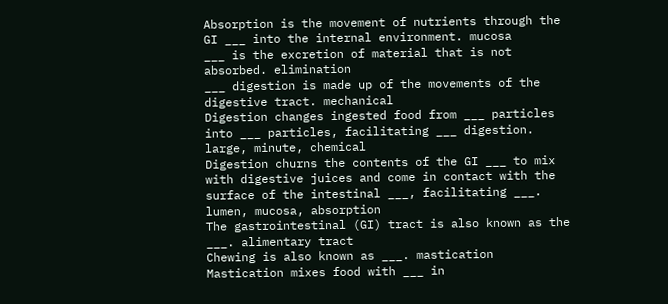Absorption is the movement of nutrients through the GI ___ into the internal environment. mucosa
___ is the excretion of material that is not absorbed. elimination
___ digestion is made up of the movements of the digestive tract. mechanical
Digestion changes ingested food from ___ particles into ___ particles, facilitating ___ digestion. large, minute, chemical
Digestion churns the contents of the GI ___ to mix with digestive juices and come in contact with the surface of the intestinal ___, facilitating ___. lumen, mucosa, absorption
The gastrointestinal (GI) tract is also known as the ___. alimentary tract
Chewing is also known as ___. mastication
Mastication mixes food with ___ in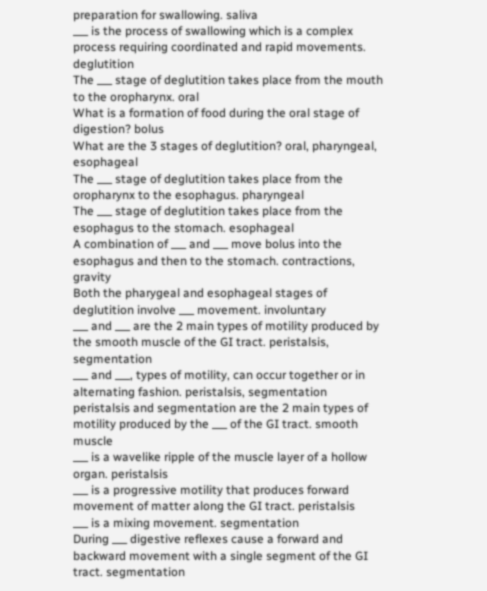preparation for swallowing. saliva
___ is the process of swallowing which is a complex process requiring coordinated and rapid movements. deglutition
The ___ stage of deglutition takes place from the mouth to the oropharynx. oral
What is a formation of food during the oral stage of digestion? bolus
What are the 3 stages of deglutition? oral, pharyngeal, esophageal
The ___ stage of deglutition takes place from the oropharynx to the esophagus. pharyngeal
The ___ stage of deglutition takes place from the esophagus to the stomach. esophageal
A combination of ___ and ___ move bolus into the esophagus and then to the stomach. contractions, gravity
Both the pharygeal and esophageal stages of deglutition involve ___ movement. involuntary
___ and ___ are the 2 main types of motility produced by the smooth muscle of the GI tract. peristalsis, segmentation
___ and ___, types of motility, can occur together or in alternating fashion. peristalsis, segmentation
peristalsis and segmentation are the 2 main types of motility produced by the ___ of the GI tract. smooth muscle
___ is a wavelike ripple of the muscle layer of a hollow organ. peristalsis
___ is a progressive motility that produces forward movement of matter along the GI tract. peristalsis
___ is a mixing movement. segmentation
During ___ digestive reflexes cause a forward and backward movement with a single segment of the GI tract. segmentation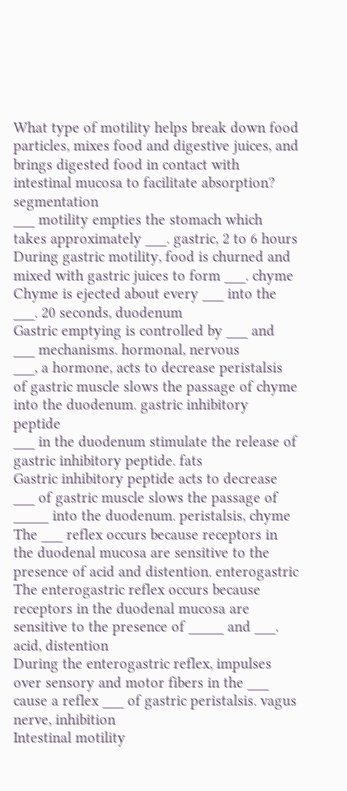What type of motility helps break down food particles, mixes food and digestive juices, and brings digested food in contact with intestinal mucosa to facilitate absorption? segmentation
___ motility empties the stomach which takes approximately ___. gastric, 2 to 6 hours
During gastric motility, food is churned and mixed with gastric juices to form ___. chyme
Chyme is ejected about every ___ into the ___. 20 seconds, duodenum
Gastric emptying is controlled by ___ and ___ mechanisms. hormonal, nervous
___, a hormone, acts to decrease peristalsis of gastric muscle slows the passage of chyme into the duodenum. gastric inhibitory peptide
___ in the duodenum stimulate the release of gastric inhibitory peptide. fats
Gastric inhibitory peptide acts to decrease ___ of gastric muscle slows the passage of _____ into the duodenum. peristalsis, chyme
The ___ reflex occurs because receptors in the duodenal mucosa are sensitive to the presence of acid and distention. enterogastric
The enterogastric reflex occurs because receptors in the duodenal mucosa are sensitive to the presence of _____ and ___. acid, distention
During the enterogastric reflex, impulses over sensory and motor fibers in the ___ cause a reflex ___ of gastric peristalsis. vagus nerve, inhibition
Intestinal motility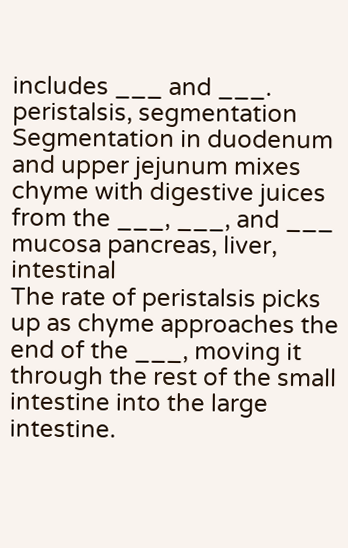includes ___ and ___. peristalsis, segmentation
Segmentation in duodenum and upper jejunum mixes chyme with digestive juices from the ___, ___, and ___ mucosa pancreas, liver, intestinal
The rate of peristalsis picks up as chyme approaches the end of the ___, moving it through the rest of the small intestine into the large intestine.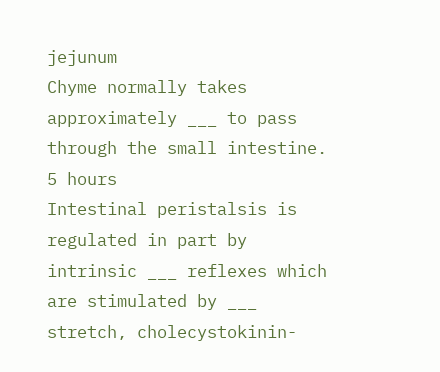jejunum
Chyme normally takes approximately ___ to pass through the small intestine. 5 hours
Intestinal peristalsis is regulated in part by intrinsic ___ reflexes which are stimulated by ___ stretch, cholecystokinin-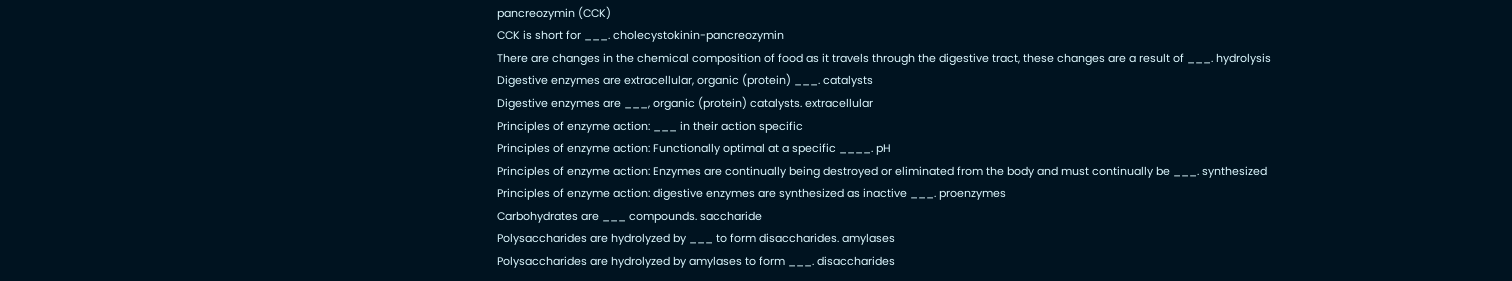pancreozymin (CCK)
CCK is short for ___. cholecystokinin-pancreozymin
There are changes in the chemical composition of food as it travels through the digestive tract, these changes are a result of ___. hydrolysis
Digestive enzymes are extracellular, organic (protein) ___. catalysts
Digestive enzymes are ___, organic (protein) catalysts. extracellular
Principles of enzyme action: ___ in their action specific
Principles of enzyme action: Functionally optimal at a specific ____. pH
Principles of enzyme action: Enzymes are continually being destroyed or eliminated from the body and must continually be ___. synthesized
Principles of enzyme action: digestive enzymes are synthesized as inactive ___. proenzymes
Carbohydrates are ___ compounds. saccharide
Polysaccharides are hydrolyzed by ___ to form disaccharides. amylases
Polysaccharides are hydrolyzed by amylases to form ___. disaccharides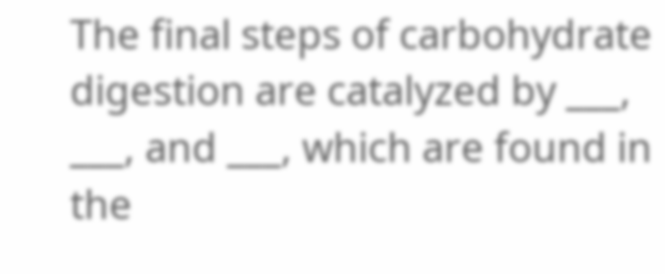The final steps of carbohydrate digestion are catalyzed by ___, ___, and ___, which are found in the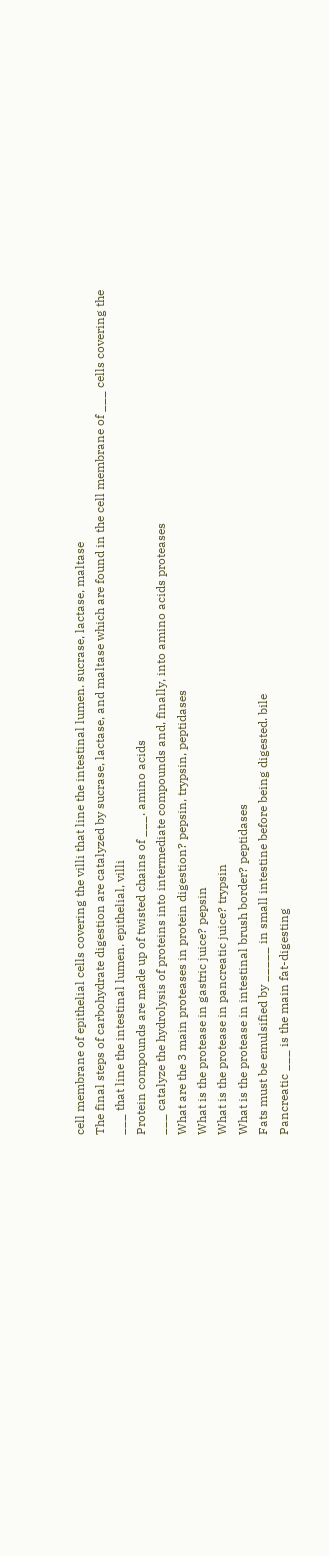cell membrane of epithelial cells covering the villi that line the intestinal lumen. sucrase, lactase, maltase
The final steps of carbohydrate digestion are catalyzed by sucrase, lactase, and maltase which are found in the cell membrane of ___ cells covering the ___ that line the intestinal lumen. epithelial, villi
Protein compounds are made up of twisted chains of ___. amino acids
___ catalyze the hydrolysis of proteins into intermediate compounds and, finally, into amino acids proteases
What are the 3 main proteases in protein digestion? pepsin, trypsin, peptidases
What is the protease in gastric juice? pepsin
What is the protease in pancreatic juice? trypsin
What is the protease in intestinal brush border? peptidases
Fats must be emulsified by _____ in small intestine before being digested. bile
Pancreatic ___ is the main fat-digesting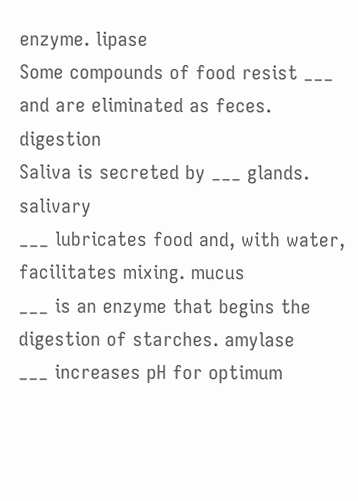enzyme. lipase
Some compounds of food resist ___ and are eliminated as feces. digestion
Saliva is secreted by ___ glands. salivary
___ lubricates food and, with water, facilitates mixing. mucus
___ is an enzyme that begins the digestion of starches. amylase
___ increases pH for optimum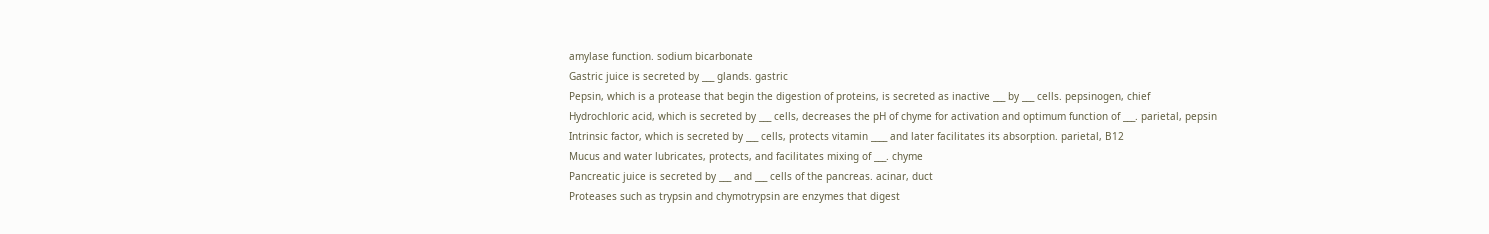amylase function. sodium bicarbonate
Gastric juice is secreted by ___ glands. gastric
Pepsin, which is a protease that begin the digestion of proteins, is secreted as inactive ___ by ___ cells. pepsinogen, chief
Hydrochloric acid, which is secreted by ___ cells, decreases the pH of chyme for activation and optimum function of ___. parietal, pepsin
Intrinsic factor, which is secreted by ___ cells, protects vitamin ____ and later facilitates its absorption. parietal, B12
Mucus and water lubricates, protects, and facilitates mixing of ___. chyme
Pancreatic juice is secreted by ___ and ___ cells of the pancreas. acinar, duct
Proteases such as trypsin and chymotrypsin are enzymes that digest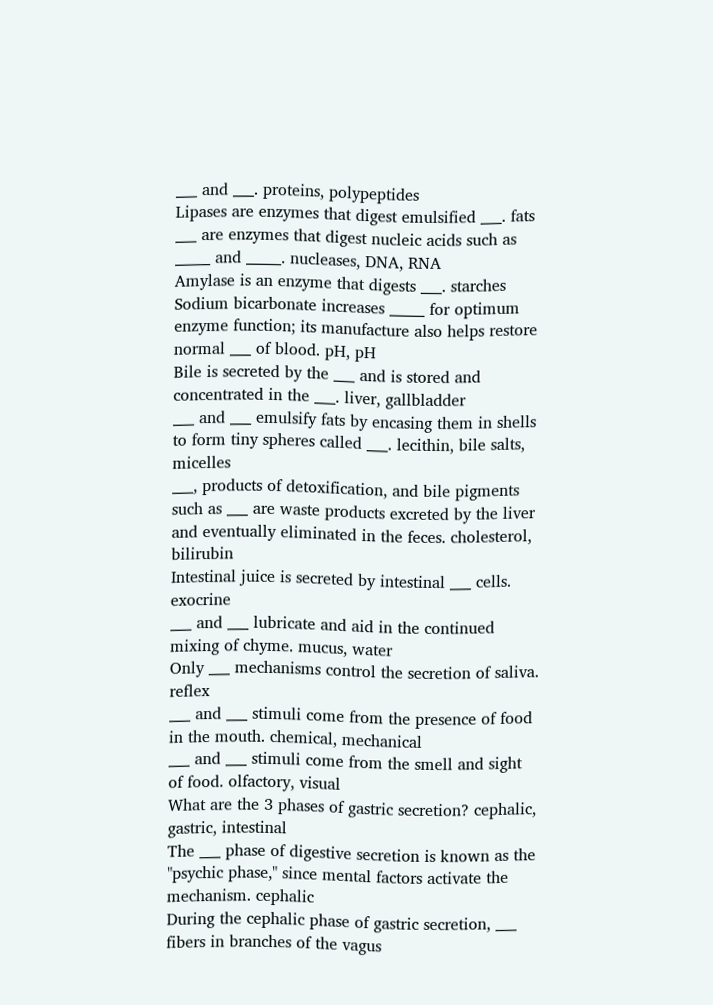___ and ___. proteins, polypeptides
Lipases are enzymes that digest emulsified ___. fats
___ are enzymes that digest nucleic acids such as _____ and _____. nucleases, DNA, RNA
Amylase is an enzyme that digests ___. starches
Sodium bicarbonate increases _____ for optimum enzyme function; its manufacture also helps restore normal ___ of blood. pH, pH
Bile is secreted by the ___ and is stored and concentrated in the ___. liver, gallbladder
___ and ___ emulsify fats by encasing them in shells to form tiny spheres called ___. lecithin, bile salts, micelles
___, products of detoxification, and bile pigments such as ___ are waste products excreted by the liver and eventually eliminated in the feces. cholesterol, bilirubin
Intestinal juice is secreted by intestinal ___ cells. exocrine
___ and ___ lubricate and aid in the continued mixing of chyme. mucus, water
Only ___ mechanisms control the secretion of saliva. reflex
___ and ___ stimuli come from the presence of food in the mouth. chemical, mechanical
___ and ___ stimuli come from the smell and sight of food. olfactory, visual
What are the 3 phases of gastric secretion? cephalic, gastric, intestinal
The ___ phase of digestive secretion is known as the "psychic phase," since mental factors activate the mechanism. cephalic
During the cephalic phase of gastric secretion, ___ fibers in branches of the vagus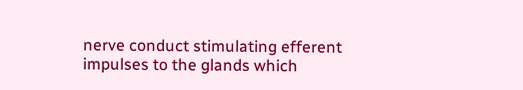nerve conduct stimulating efferent impulses to the glands which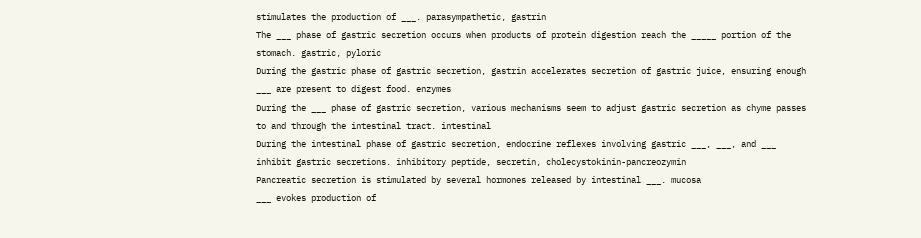stimulates the production of ___. parasympathetic, gastrin
The ___ phase of gastric secretion occurs when products of protein digestion reach the _____ portion of the stomach. gastric, pyloric
During the gastric phase of gastric secretion, gastrin accelerates secretion of gastric juice, ensuring enough ___ are present to digest food. enzymes
During the ___ phase of gastric secretion, various mechanisms seem to adjust gastric secretion as chyme passes to and through the intestinal tract. intestinal
During the intestinal phase of gastric secretion, endocrine reflexes involving gastric ___, ___, and ___ inhibit gastric secretions. inhibitory peptide, secretin, cholecystokinin-pancreozymin
Pancreatic secretion is stimulated by several hormones released by intestinal ___. mucosa
___ evokes production of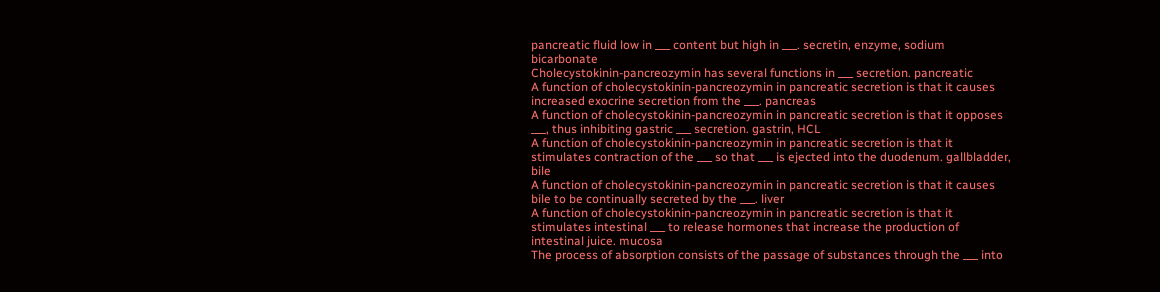pancreatic fluid low in ___ content but high in ___. secretin, enzyme, sodium bicarbonate
Cholecystokinin-pancreozymin has several functions in ___ secretion. pancreatic
A function of cholecystokinin-pancreozymin in pancreatic secretion is that it causes increased exocrine secretion from the ___. pancreas
A function of cholecystokinin-pancreozymin in pancreatic secretion is that it opposes ___, thus inhibiting gastric ___ secretion. gastrin, HCL
A function of cholecystokinin-pancreozymin in pancreatic secretion is that it stimulates contraction of the ___ so that ___ is ejected into the duodenum. gallbladder, bile
A function of cholecystokinin-pancreozymin in pancreatic secretion is that it causes bile to be continually secreted by the ___. liver
A function of cholecystokinin-pancreozymin in pancreatic secretion is that it stimulates intestinal ___ to release hormones that increase the production of intestinal juice. mucosa
The process of absorption consists of the passage of substances through the ___ into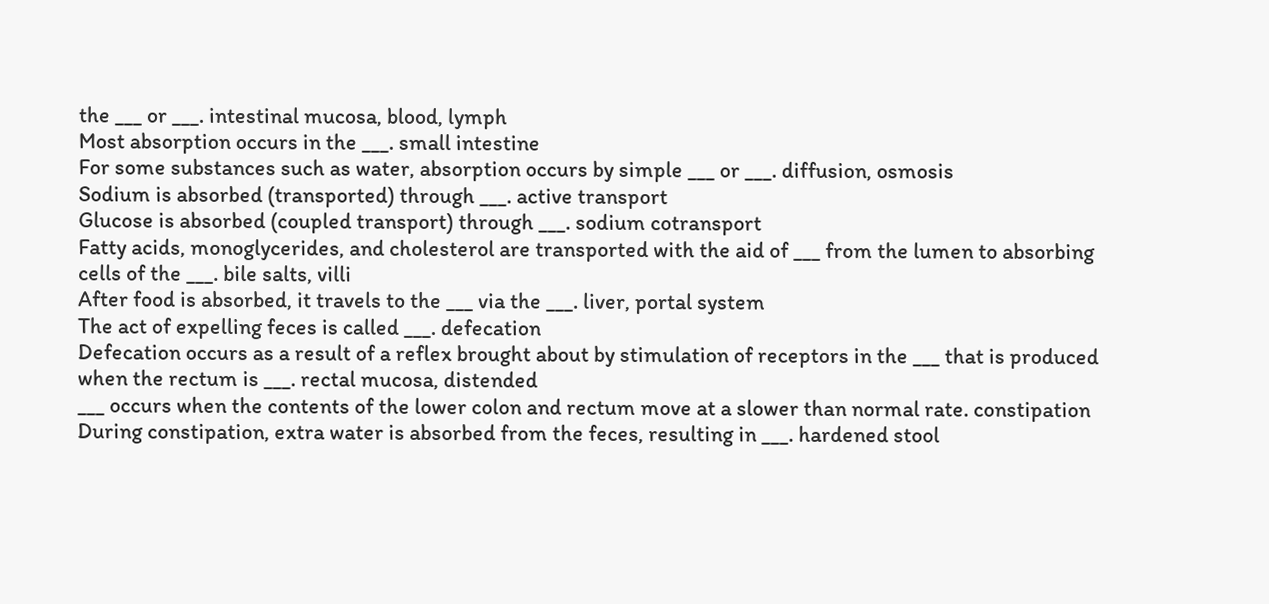the ___ or ___. intestinal mucosa, blood, lymph
Most absorption occurs in the ___. small intestine
For some substances such as water, absorption occurs by simple ___ or ___. diffusion, osmosis
Sodium is absorbed (transported) through ___. active transport
Glucose is absorbed (coupled transport) through ___. sodium cotransport
Fatty acids, monoglycerides, and cholesterol are transported with the aid of ___ from the lumen to absorbing cells of the ___. bile salts, villi
After food is absorbed, it travels to the ___ via the ___. liver, portal system
The act of expelling feces is called ___. defecation
Defecation occurs as a result of a reflex brought about by stimulation of receptors in the ___ that is produced when the rectum is ___. rectal mucosa, distended
___ occurs when the contents of the lower colon and rectum move at a slower than normal rate. constipation
During constipation, extra water is absorbed from the feces, resulting in ___. hardened stool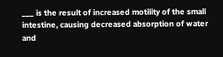___ is the result of increased motility of the small intestine, causing decreased absorption of water and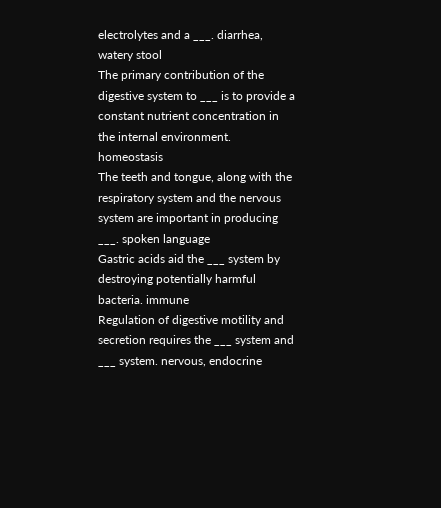electrolytes and a ___. diarrhea, watery stool
The primary contribution of the digestive system to ___ is to provide a constant nutrient concentration in the internal environment. homeostasis
The teeth and tongue, along with the respiratory system and the nervous system are important in producing ___. spoken language
Gastric acids aid the ___ system by destroying potentially harmful bacteria. immune
Regulation of digestive motility and secretion requires the ___ system and ___ system. nervous, endocrine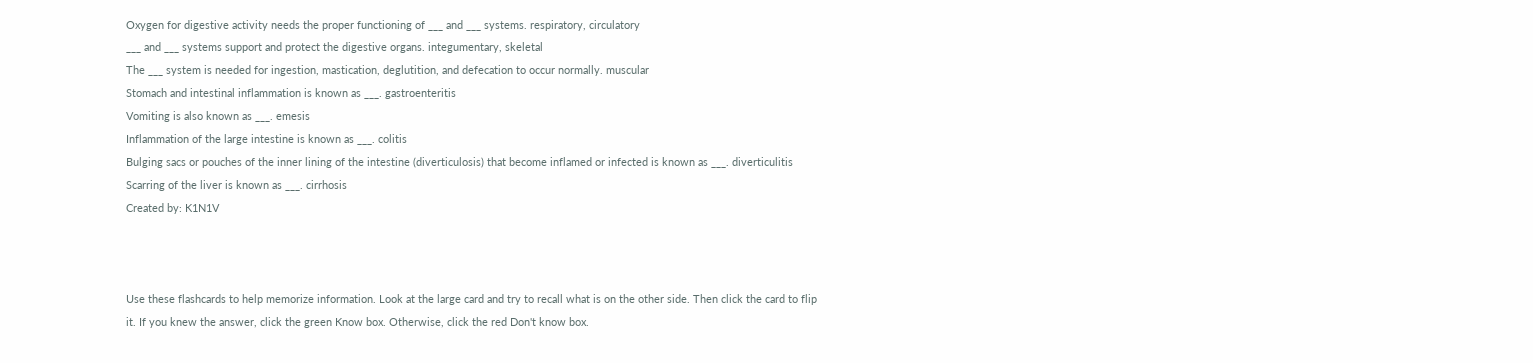Oxygen for digestive activity needs the proper functioning of ___ and ___ systems. respiratory, circulatory
___ and ___ systems support and protect the digestive organs. integumentary, skeletal
The ___ system is needed for ingestion, mastication, deglutition, and defecation to occur normally. muscular
Stomach and intestinal inflammation is known as ___. gastroenteritis
Vomiting is also known as ___. emesis
Inflammation of the large intestine is known as ___. colitis
Bulging sacs or pouches of the inner lining of the intestine (diverticulosis) that become inflamed or infected is known as ___. diverticulitis
Scarring of the liver is known as ___. cirrhosis
Created by: K1N1V



Use these flashcards to help memorize information. Look at the large card and try to recall what is on the other side. Then click the card to flip it. If you knew the answer, click the green Know box. Otherwise, click the red Don't know box.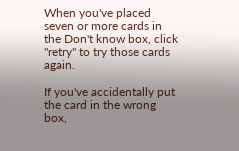When you've placed seven or more cards in the Don't know box, click "retry" to try those cards again.

If you've accidentally put the card in the wrong box,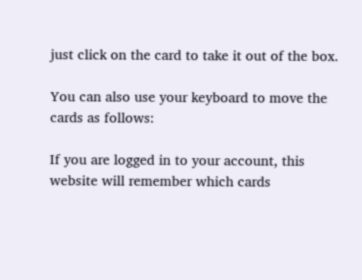just click on the card to take it out of the box.

You can also use your keyboard to move the cards as follows:

If you are logged in to your account, this website will remember which cards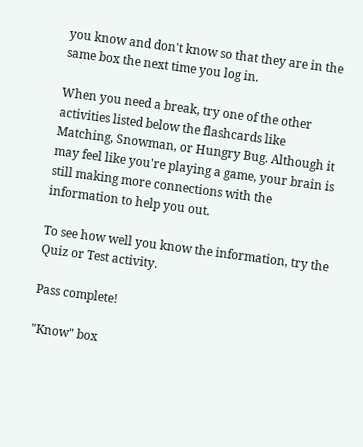you know and don't know so that they are in the same box the next time you log in.

When you need a break, try one of the other activities listed below the flashcards like Matching, Snowman, or Hungry Bug. Although it may feel like you're playing a game, your brain is still making more connections with the information to help you out.

To see how well you know the information, try the Quiz or Test activity.

Pass complete!

"Know" box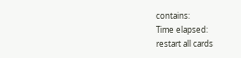contains:
Time elapsed:
restart all cards